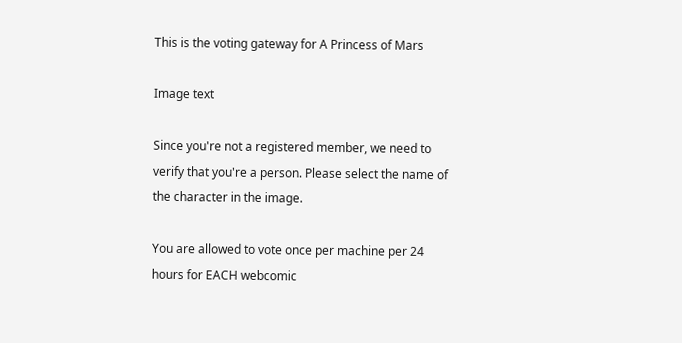This is the voting gateway for A Princess of Mars

Image text

Since you're not a registered member, we need to verify that you're a person. Please select the name of the character in the image.

You are allowed to vote once per machine per 24 hours for EACH webcomic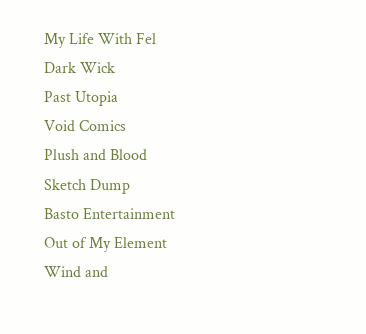My Life With Fel
Dark Wick
Past Utopia
Void Comics
Plush and Blood
Sketch Dump
Basto Entertainment
Out of My Element
Wind and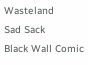Wasteland
Sad Sack
Black Wall Comic